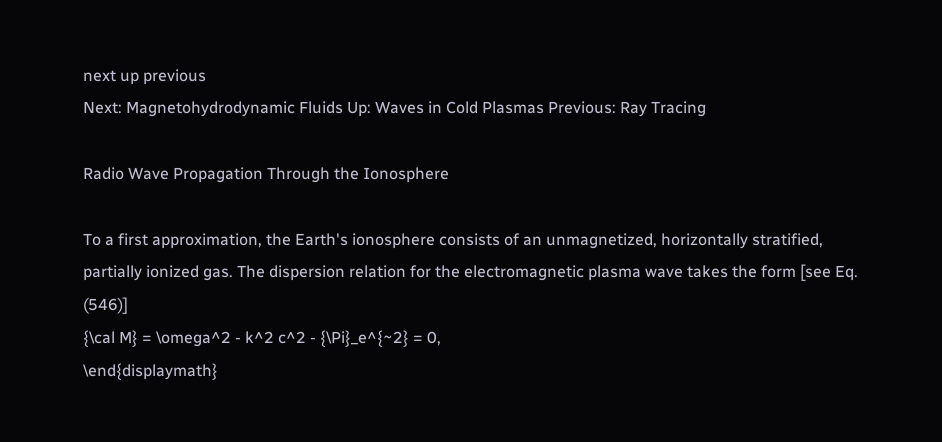next up previous
Next: Magnetohydrodynamic Fluids Up: Waves in Cold Plasmas Previous: Ray Tracing

Radio Wave Propagation Through the Ionosphere

To a first approximation, the Earth's ionosphere consists of an unmagnetized, horizontally stratified, partially ionized gas. The dispersion relation for the electromagnetic plasma wave takes the form [see Eq. (546)]
{\cal M} = \omega^2 - k^2 c^2 - {\Pi}_e^{~2} = 0,
\end{displaymath}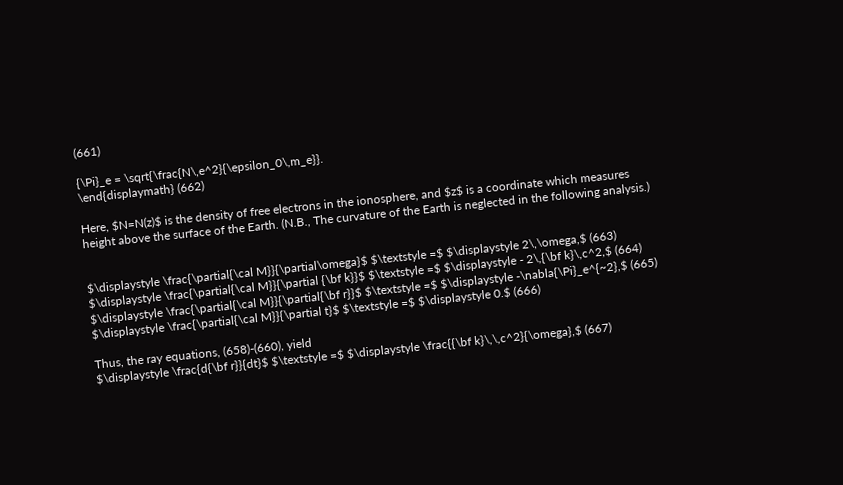(661)

{\Pi}_e = \sqrt{\frac{N\,e^2}{\epsilon_0\,m_e}}.
\end{displaymath} (662)

Here, $N=N(z)$ is the density of free electrons in the ionosphere, and $z$ is a coordinate which measures height above the surface of the Earth. (N.B., The curvature of the Earth is neglected in the following analysis.)


$\displaystyle \frac{\partial{\cal M}}{\partial\omega}$ $\textstyle =$ $\displaystyle 2\,\omega,$ (663)
$\displaystyle \frac{\partial{\cal M}}{\partial {\bf k}}$ $\textstyle =$ $\displaystyle - 2\,{\bf k}\,c^2,$ (664)
$\displaystyle \frac{\partial{\cal M}}{\partial{\bf r}}$ $\textstyle =$ $\displaystyle -\nabla{\Pi}_e^{~2},$ (665)
$\displaystyle \frac{\partial{\cal M}}{\partial t}$ $\textstyle =$ $\displaystyle 0.$ (666)

Thus, the ray equations, (658)-(660), yield
$\displaystyle \frac{d{\bf r}}{dt}$ $\textstyle =$ $\displaystyle \frac{{\bf k}\,\,c^2}{\omega},$ (667)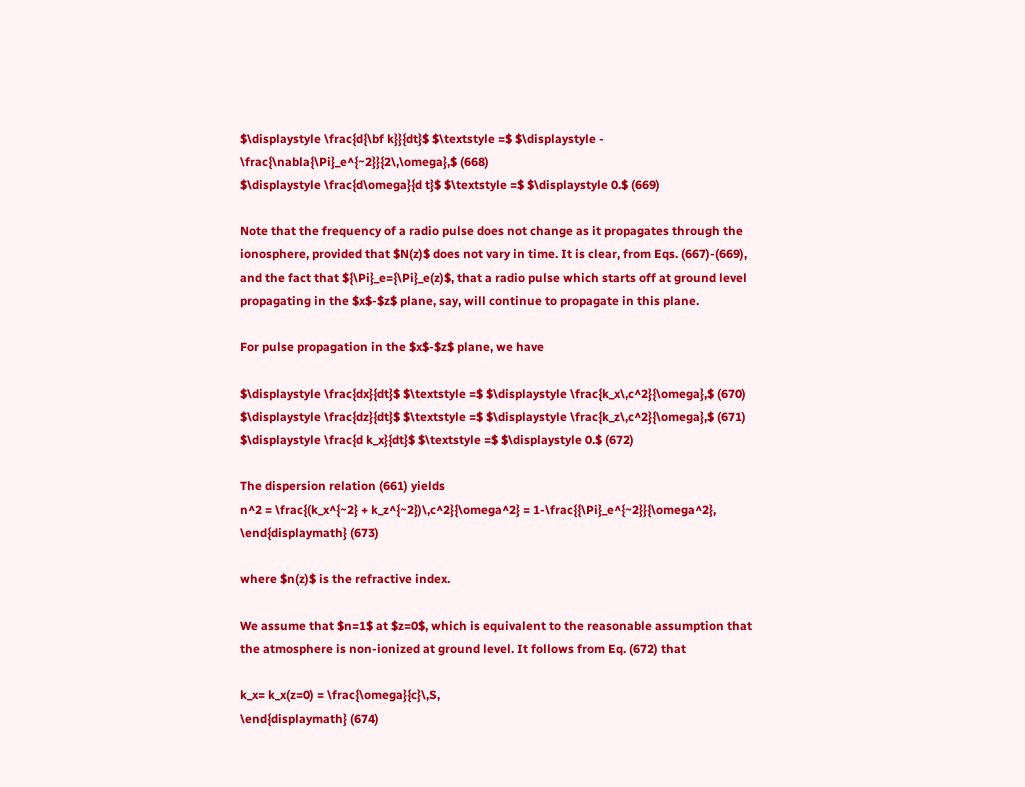$\displaystyle \frac{d{\bf k}}{dt}$ $\textstyle =$ $\displaystyle - \frac{\nabla{\Pi}_e^{~2}}{2\,\omega},$ (668)
$\displaystyle \frac{d\omega}{d t}$ $\textstyle =$ $\displaystyle 0.$ (669)

Note that the frequency of a radio pulse does not change as it propagates through the ionosphere, provided that $N(z)$ does not vary in time. It is clear, from Eqs. (667)-(669), and the fact that ${\Pi}_e={\Pi}_e(z)$, that a radio pulse which starts off at ground level propagating in the $x$-$z$ plane, say, will continue to propagate in this plane.

For pulse propagation in the $x$-$z$ plane, we have

$\displaystyle \frac{dx}{dt}$ $\textstyle =$ $\displaystyle \frac{k_x\,c^2}{\omega},$ (670)
$\displaystyle \frac{dz}{dt}$ $\textstyle =$ $\displaystyle \frac{k_z\,c^2}{\omega},$ (671)
$\displaystyle \frac{d k_x}{dt}$ $\textstyle =$ $\displaystyle 0.$ (672)

The dispersion relation (661) yields
n^2 = \frac{(k_x^{~2} + k_z^{~2})\,c^2}{\omega^2} = 1-\frac{{\Pi}_e^{~2}}{\omega^2},
\end{displaymath} (673)

where $n(z)$ is the refractive index.

We assume that $n=1$ at $z=0$, which is equivalent to the reasonable assumption that the atmosphere is non-ionized at ground level. It follows from Eq. (672) that

k_x= k_x(z=0) = \frac{\omega}{c}\,S,
\end{displaymath} (674)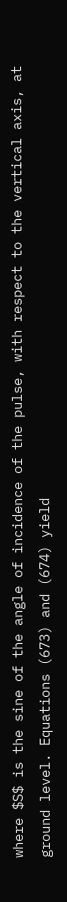where $S$ is the sine of the angle of incidence of the pulse, with respect to the vertical axis, at ground level. Equations (673) and (674) yield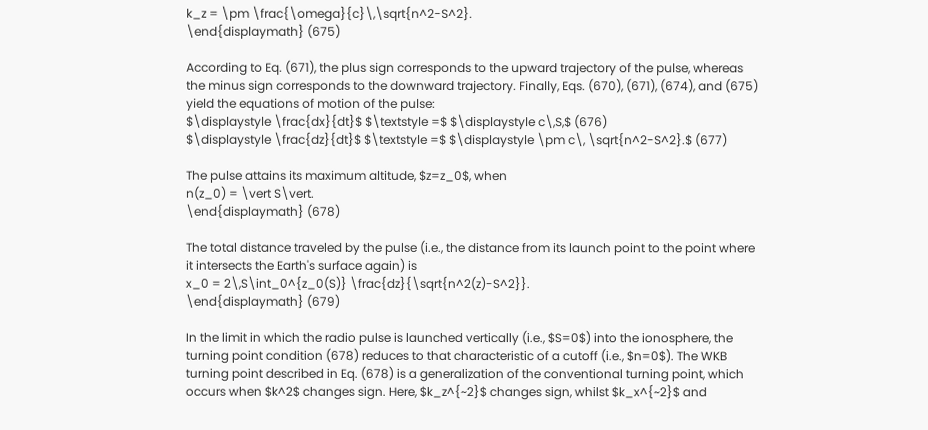k_z = \pm \frac{\omega}{c}\,\sqrt{n^2-S^2}.
\end{displaymath} (675)

According to Eq. (671), the plus sign corresponds to the upward trajectory of the pulse, whereas the minus sign corresponds to the downward trajectory. Finally, Eqs. (670), (671), (674), and (675) yield the equations of motion of the pulse:
$\displaystyle \frac{dx}{dt}$ $\textstyle =$ $\displaystyle c\,S,$ (676)
$\displaystyle \frac{dz}{dt}$ $\textstyle =$ $\displaystyle \pm c\, \sqrt{n^2-S^2}.$ (677)

The pulse attains its maximum altitude, $z=z_0$, when
n(z_0) = \vert S\vert.
\end{displaymath} (678)

The total distance traveled by the pulse (i.e., the distance from its launch point to the point where it intersects the Earth's surface again) is
x_0 = 2\,S\int_0^{z_0(S)} \frac{dz}{\sqrt{n^2(z)-S^2}}.
\end{displaymath} (679)

In the limit in which the radio pulse is launched vertically (i.e., $S=0$) into the ionosphere, the turning point condition (678) reduces to that characteristic of a cutoff (i.e., $n=0$). The WKB turning point described in Eq. (678) is a generalization of the conventional turning point, which occurs when $k^2$ changes sign. Here, $k_z^{~2}$ changes sign, whilst $k_x^{~2}$ and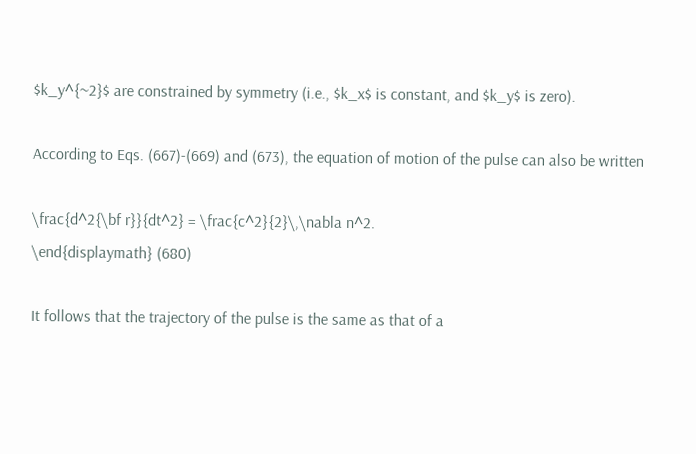$k_y^{~2}$ are constrained by symmetry (i.e., $k_x$ is constant, and $k_y$ is zero).

According to Eqs. (667)-(669) and (673), the equation of motion of the pulse can also be written

\frac{d^2{\bf r}}{dt^2} = \frac{c^2}{2}\,\nabla n^2.
\end{displaymath} (680)

It follows that the trajectory of the pulse is the same as that of a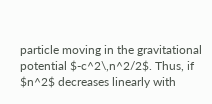particle moving in the gravitational potential $-c^2\,n^2/2$. Thus, if $n^2$ decreases linearly with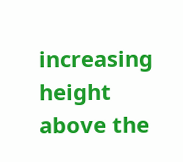increasing height above the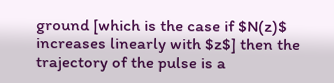ground [which is the case if $N(z)$ increases linearly with $z$] then the trajectory of the pulse is a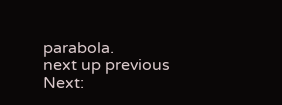parabola.
next up previous
Next: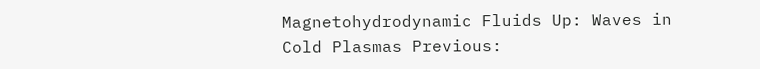Magnetohydrodynamic Fluids Up: Waves in Cold Plasmas Previous: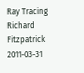Ray Tracing
Richard Fitzpatrick 2011-03-31